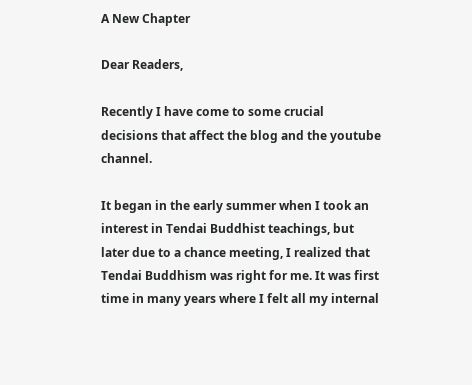A New Chapter

Dear Readers,

Recently I have come to some crucial decisions that affect the blog and the youtube channel.

It began in the early summer when I took an interest in Tendai Buddhist teachings, but later due to a chance meeting, I realized that Tendai Buddhism was right for me. It was first time in many years where I felt all my internal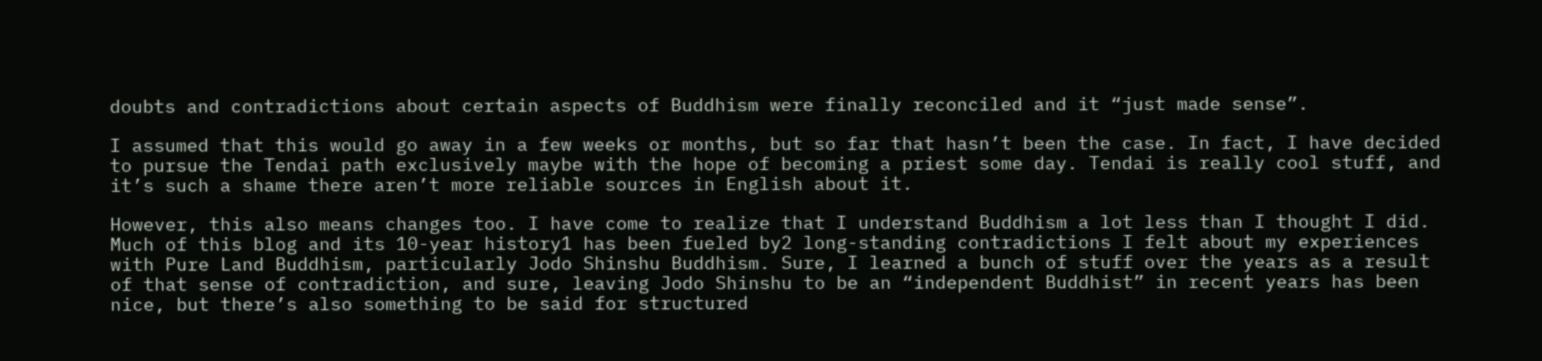doubts and contradictions about certain aspects of Buddhism were finally reconciled and it “just made sense”.

I assumed that this would go away in a few weeks or months, but so far that hasn’t been the case. In fact, I have decided to pursue the Tendai path exclusively maybe with the hope of becoming a priest some day. Tendai is really cool stuff, and it’s such a shame there aren’t more reliable sources in English about it.

However, this also means changes too. I have come to realize that I understand Buddhism a lot less than I thought I did. Much of this blog and its 10-year history1 has been fueled by2 long-standing contradictions I felt about my experiences with Pure Land Buddhism, particularly Jodo Shinshu Buddhism. Sure, I learned a bunch of stuff over the years as a result of that sense of contradiction, and sure, leaving Jodo Shinshu to be an “independent Buddhist” in recent years has been nice, but there’s also something to be said for structured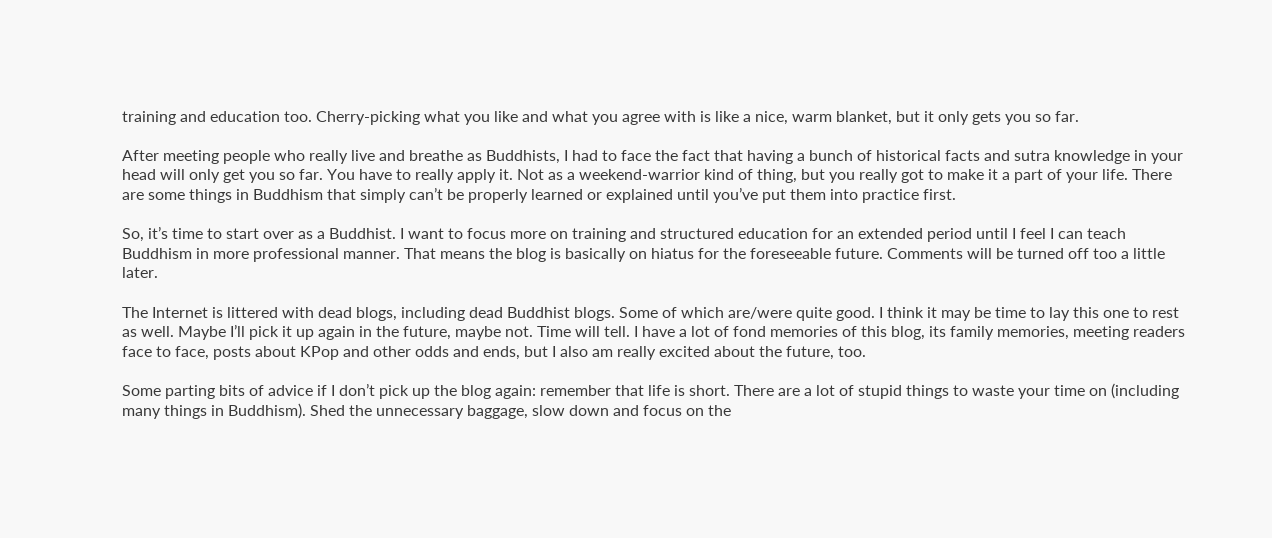training and education too. Cherry-picking what you like and what you agree with is like a nice, warm blanket, but it only gets you so far.

After meeting people who really live and breathe as Buddhists, I had to face the fact that having a bunch of historical facts and sutra knowledge in your head will only get you so far. You have to really apply it. Not as a weekend-warrior kind of thing, but you really got to make it a part of your life. There are some things in Buddhism that simply can’t be properly learned or explained until you’ve put them into practice first.

So, it’s time to start over as a Buddhist. I want to focus more on training and structured education for an extended period until I feel I can teach Buddhism in more professional manner. That means the blog is basically on hiatus for the foreseeable future. Comments will be turned off too a little later.

The Internet is littered with dead blogs, including dead Buddhist blogs. Some of which are/were quite good. I think it may be time to lay this one to rest as well. Maybe I’ll pick it up again in the future, maybe not. Time will tell. I have a lot of fond memories of this blog, its family memories, meeting readers face to face, posts about KPop and other odds and ends, but I also am really excited about the future, too.

Some parting bits of advice if I don’t pick up the blog again: remember that life is short. There are a lot of stupid things to waste your time on (including many things in Buddhism). Shed the unnecessary baggage, slow down and focus on the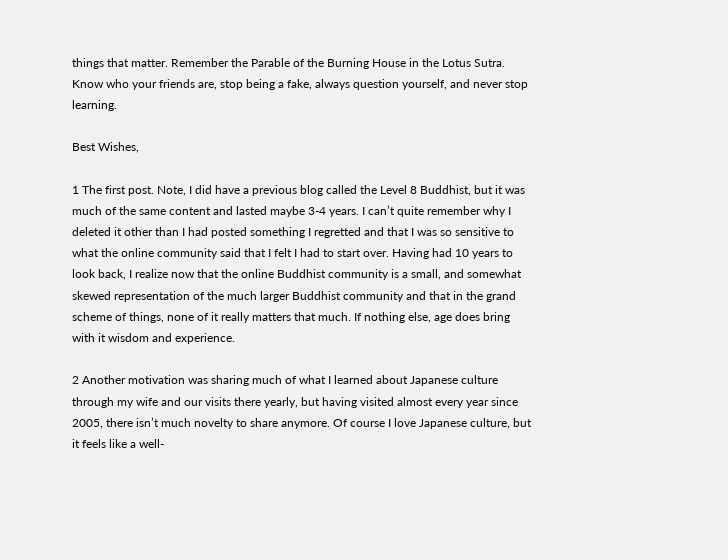things that matter. Remember the Parable of the Burning House in the Lotus Sutra. Know who your friends are, stop being a fake, always question yourself, and never stop learning.

Best Wishes,

1 The first post. Note, I did have a previous blog called the Level 8 Buddhist, but it was much of the same content and lasted maybe 3-4 years. I can’t quite remember why I deleted it other than I had posted something I regretted and that I was so sensitive to what the online community said that I felt I had to start over. Having had 10 years to look back, I realize now that the online Buddhist community is a small, and somewhat skewed representation of the much larger Buddhist community and that in the grand scheme of things, none of it really matters that much. If nothing else, age does bring with it wisdom and experience.

2 Another motivation was sharing much of what I learned about Japanese culture through my wife and our visits there yearly, but having visited almost every year since 2005, there isn’t much novelty to share anymore. Of course I love Japanese culture, but it feels like a well-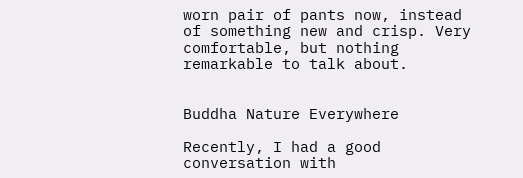worn pair of pants now, instead of something new and crisp. Very comfortable, but nothing remarkable to talk about.


Buddha Nature Everywhere

Recently, I had a good conversation with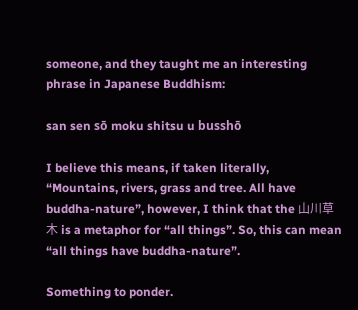someone, and they taught me an interesting phrase in Japanese Buddhism:

san sen sō moku shitsu u busshō

I believe this means, if taken literally, “Mountains, rivers, grass and tree. All have buddha-nature”, however, I think that the 山川草木 is a metaphor for “all things”. So, this can mean “all things have buddha-nature”.

Something to ponder.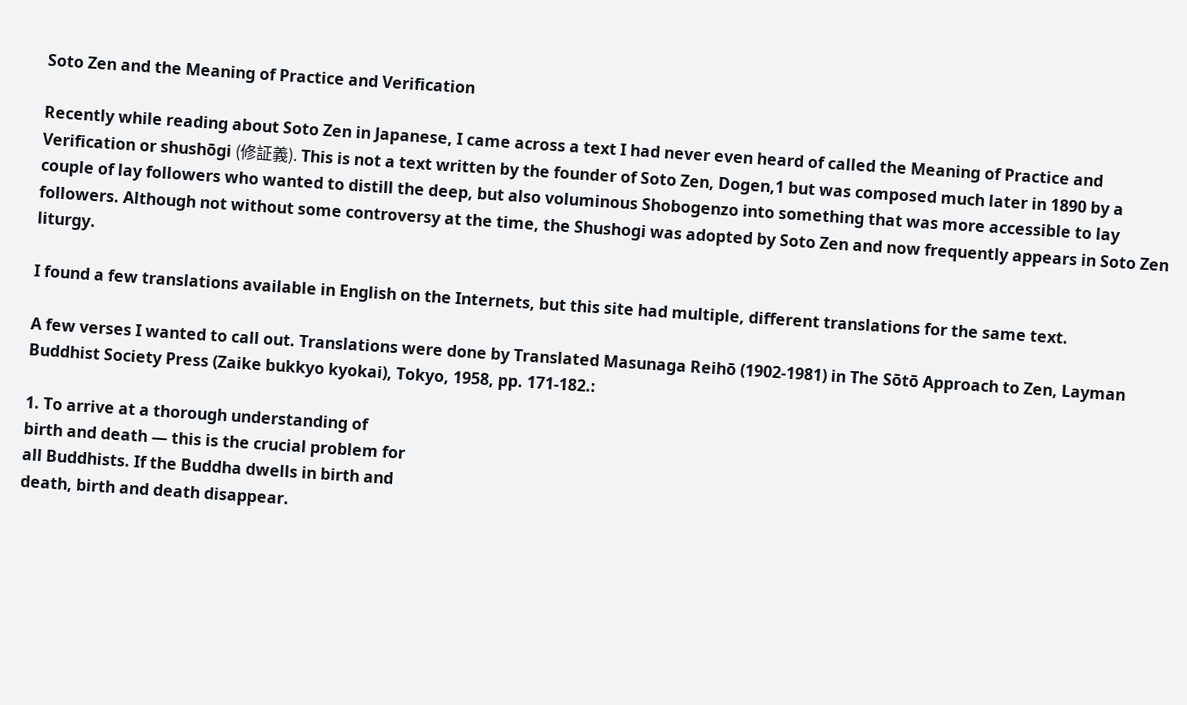Soto Zen and the Meaning of Practice and Verification

Recently while reading about Soto Zen in Japanese, I came across a text I had never even heard of called the Meaning of Practice and Verification or shushōgi (修証義). This is not a text written by the founder of Soto Zen, Dogen,1 but was composed much later in 1890 by a couple of lay followers who wanted to distill the deep, but also voluminous Shobogenzo into something that was more accessible to lay followers. Although not without some controversy at the time, the Shushogi was adopted by Soto Zen and now frequently appears in Soto Zen liturgy.

I found a few translations available in English on the Internets, but this site had multiple, different translations for the same text.

A few verses I wanted to call out. Translations were done by Translated Masunaga Reihō (1902-1981) in The Sōtō Approach to Zen, Layman Buddhist Society Press (Zaike bukkyo kyokai), Tokyo, 1958, pp. 171-182.:

1. To arrive at a thorough understanding of
birth and death — this is the crucial problem for
all Buddhists. If the Buddha dwells in birth and
death, birth and death disappear.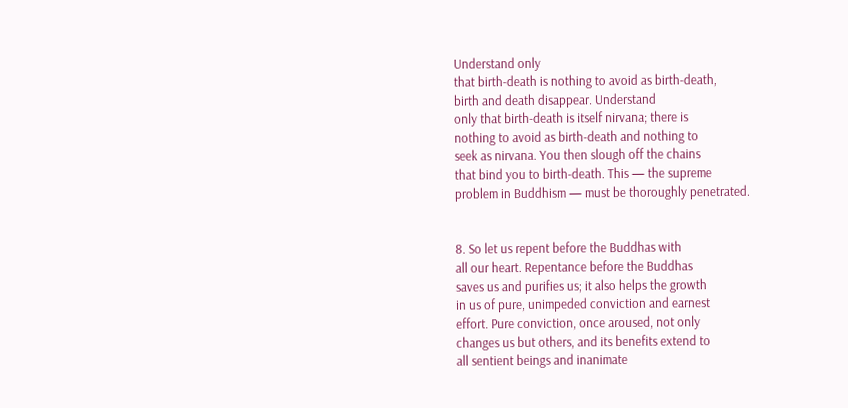Understand only
that birth-death is nothing to avoid as birth-death,
birth and death disappear. Understand
only that birth-death is itself nirvana; there is
nothing to avoid as birth-death and nothing to
seek as nirvana. You then slough off the chains
that bind you to birth-death. This — the supreme
problem in Buddhism — must be thoroughly penetrated.


8. So let us repent before the Buddhas with
all our heart. Repentance before the Buddhas
saves us and purifies us; it also helps the growth
in us of pure, unimpeded conviction and earnest
effort. Pure conviction, once aroused, not only
changes us but others, and its benefits extend to
all sentient beings and inanimate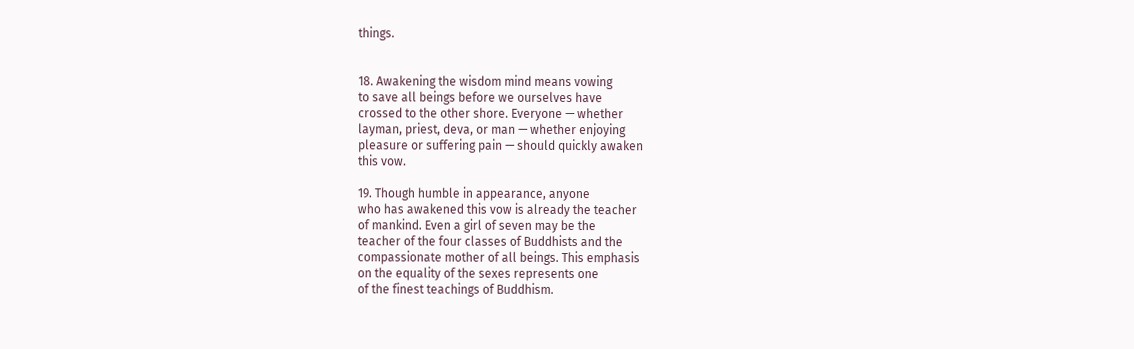things.


18. Awakening the wisdom mind means vowing
to save all beings before we ourselves have
crossed to the other shore. Everyone — whether
layman, priest, deva, or man — whether enjoying
pleasure or suffering pain — should quickly awaken
this vow.

19. Though humble in appearance, anyone
who has awakened this vow is already the teacher
of mankind. Even a girl of seven may be the
teacher of the four classes of Buddhists and the
compassionate mother of all beings. This emphasis
on the equality of the sexes represents one
of the finest teachings of Buddhism.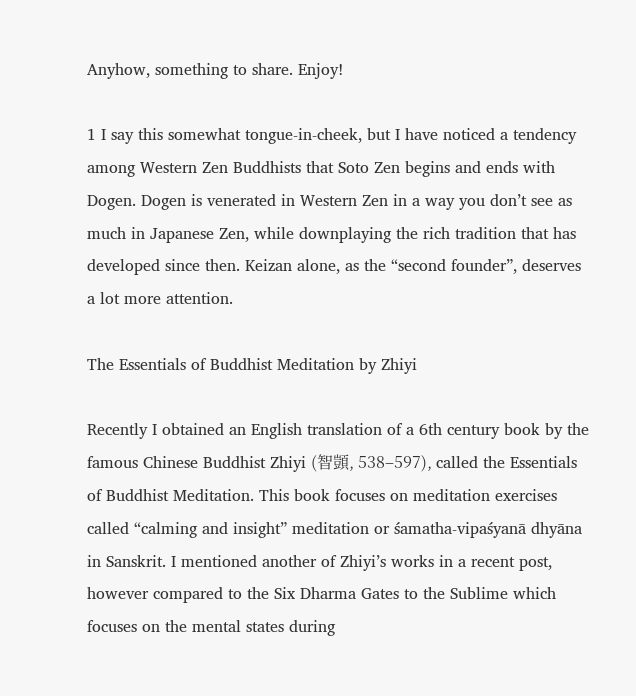Anyhow, something to share. Enjoy!

1 I say this somewhat tongue-in-cheek, but I have noticed a tendency among Western Zen Buddhists that Soto Zen begins and ends with Dogen. Dogen is venerated in Western Zen in a way you don’t see as much in Japanese Zen, while downplaying the rich tradition that has developed since then. Keizan alone, as the “second founder”, deserves a lot more attention.

The Essentials of Buddhist Meditation by Zhiyi

Recently I obtained an English translation of a 6th century book by the famous Chinese Buddhist Zhiyi (智顗, 538–597), called the Essentials of Buddhist Meditation. This book focuses on meditation exercises called “calming and insight” meditation or śamatha-vipaśyanā dhyāna in Sanskrit. I mentioned another of Zhiyi’s works in a recent post, however compared to the Six Dharma Gates to the Sublime which focuses on the mental states during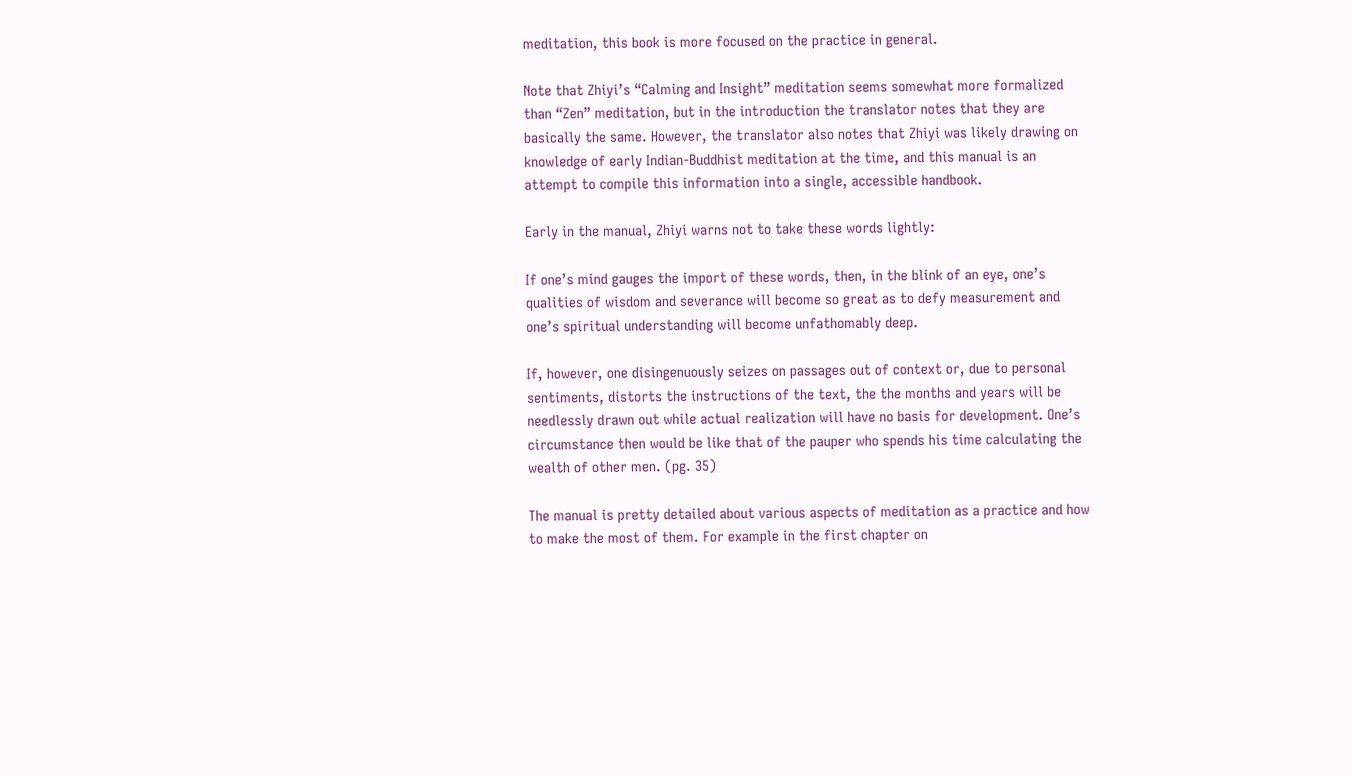meditation, this book is more focused on the practice in general.

Note that Zhiyi’s “Calming and Insight” meditation seems somewhat more formalized than “Zen” meditation, but in the introduction the translator notes that they are basically the same. However, the translator also notes that Zhiyi was likely drawing on knowledge of early Indian-Buddhist meditation at the time, and this manual is an attempt to compile this information into a single, accessible handbook.

Early in the manual, Zhiyi warns not to take these words lightly:

If one’s mind gauges the import of these words, then, in the blink of an eye, one’s qualities of wisdom and severance will become so great as to defy measurement and one’s spiritual understanding will become unfathomably deep.

If, however, one disingenuously seizes on passages out of context or, due to personal sentiments, distorts the instructions of the text, the the months and years will be needlessly drawn out while actual realization will have no basis for development. One’s circumstance then would be like that of the pauper who spends his time calculating the wealth of other men. (pg. 35)

The manual is pretty detailed about various aspects of meditation as a practice and how to make the most of them. For example in the first chapter on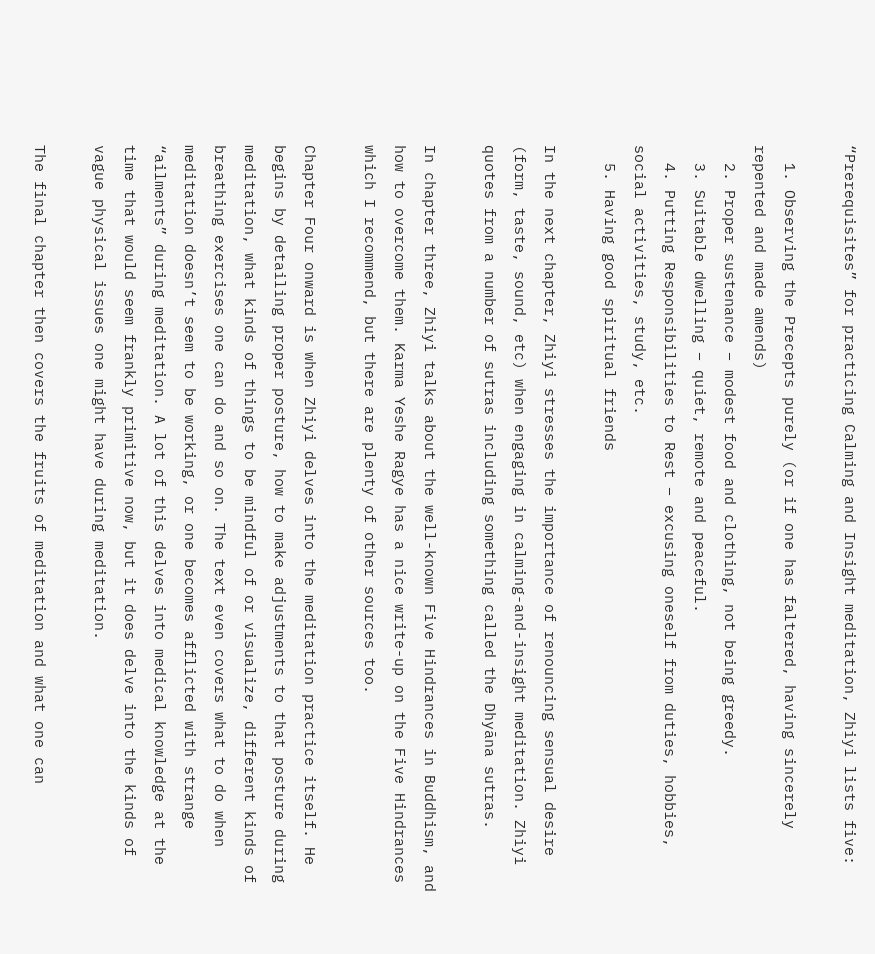“Prerequisites” for practicing Calming and Insight meditation, Zhiyi lists five:

  1. Observing the Precepts purely (or if one has faltered, having sincerely repented and made amends)
  2. Proper sustenance – modest food and clothing, not being greedy.
  3. Suitable dwelling – quiet, remote and peaceful.
  4. Putting Responsibilities to Rest – excusing oneself from duties, hobbies, social activities, study, etc.
  5. Having good spiritual friends

In the next chapter, Zhiyi stresses the importance of renouncing sensual desire (form, taste, sound, etc) when engaging in calming-and-insight meditation. Zhiyi quotes from a number of sutras including something called the Dhyāna sutras.

In chapter three, Zhiyi talks about the well-known Five Hindrances in Buddhism, and how to overcome them. Karma Yeshe Ragye has a nice write-up on the Five Hindrances which I recommend, but there are plenty of other sources too.

Chapter Four onward is when Zhiyi delves into the meditation practice itself. He begins by detailing proper posture, how to make adjustments to that posture during meditation, what kinds of things to be mindful of or visualize, different kinds of breathing exercises one can do and so on. The text even covers what to do when meditation doesn’t seem to be working, or one becomes afflicted with strange “ailments” during meditation. A lot of this delves into medical knowledge at the time that would seem frankly primitive now, but it does delve into the kinds of vague physical issues one might have during meditation.

The final chapter then covers the fruits of meditation and what one can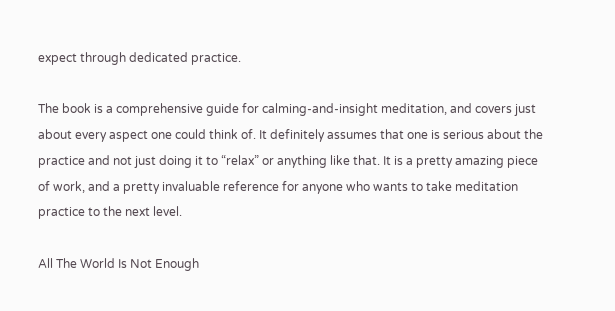expect through dedicated practice.

The book is a comprehensive guide for calming-and-insight meditation, and covers just about every aspect one could think of. It definitely assumes that one is serious about the practice and not just doing it to “relax” or anything like that. It is a pretty amazing piece of work, and a pretty invaluable reference for anyone who wants to take meditation practice to the next level.

All The World Is Not Enough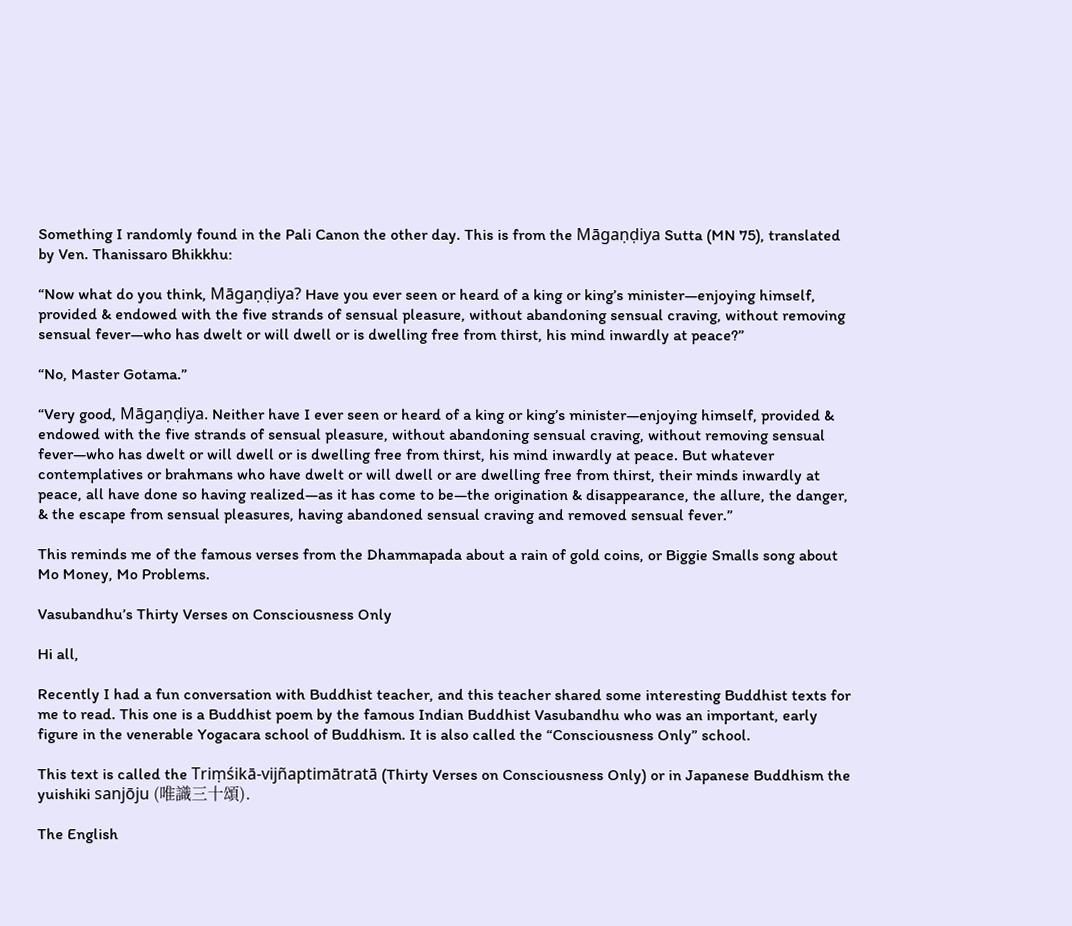Something I randomly found in the Pali Canon the other day. This is from the Māgaṇḍiya Sutta (MN 75), translated by Ven. Thanissaro Bhikkhu:

“Now what do you think, Māgaṇḍiya? Have you ever seen or heard of a king or king’s minister—enjoying himself, provided & endowed with the five strands of sensual pleasure, without abandoning sensual craving, without removing sensual fever—who has dwelt or will dwell or is dwelling free from thirst, his mind inwardly at peace?”

“No, Master Gotama.”

“Very good, Māgaṇḍiya. Neither have I ever seen or heard of a king or king’s minister—enjoying himself, provided & endowed with the five strands of sensual pleasure, without abandoning sensual craving, without removing sensual fever—who has dwelt or will dwell or is dwelling free from thirst, his mind inwardly at peace. But whatever contemplatives or brahmans who have dwelt or will dwell or are dwelling free from thirst, their minds inwardly at peace, all have done so having realized—as it has come to be—the origination & disappearance, the allure, the danger, & the escape from sensual pleasures, having abandoned sensual craving and removed sensual fever.”

This reminds me of the famous verses from the Dhammapada about a rain of gold coins, or Biggie Smalls song about Mo Money, Mo Problems.

Vasubandhu’s Thirty Verses on Consciousness Only

Hi all,

Recently I had a fun conversation with Buddhist teacher, and this teacher shared some interesting Buddhist texts for me to read. This one is a Buddhist poem by the famous Indian Buddhist Vasubandhu who was an important, early figure in the venerable Yogacara school of Buddhism. It is also called the “Consciousness Only” school.

This text is called the Triṃśikā-vijñaptimātratā (Thirty Verses on Consciousness Only) or in Japanese Buddhism the yuishiki sanjōju (唯識三十頌).

The English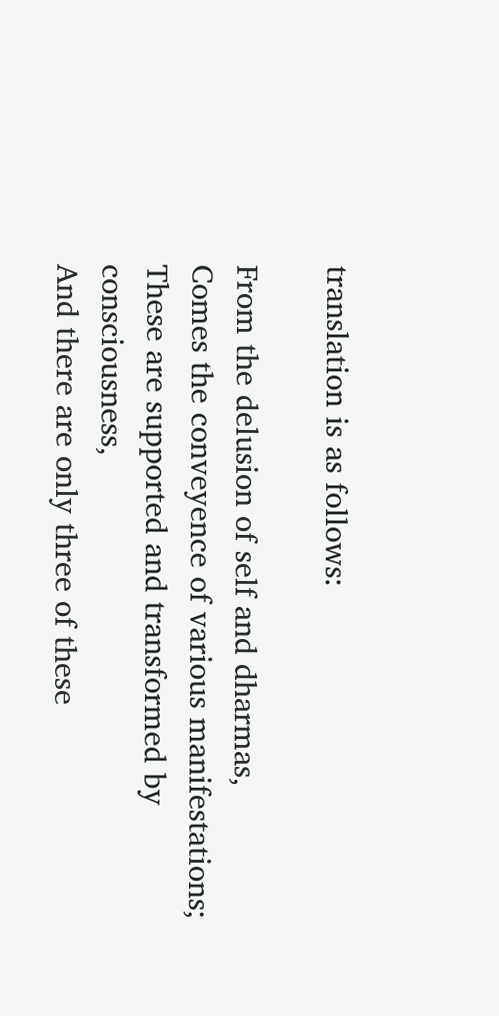translation is as follows:

From the delusion of self and dharmas,
Comes the conveyence of various manifestations;
These are supported and transformed by consciousness,
And there are only three of these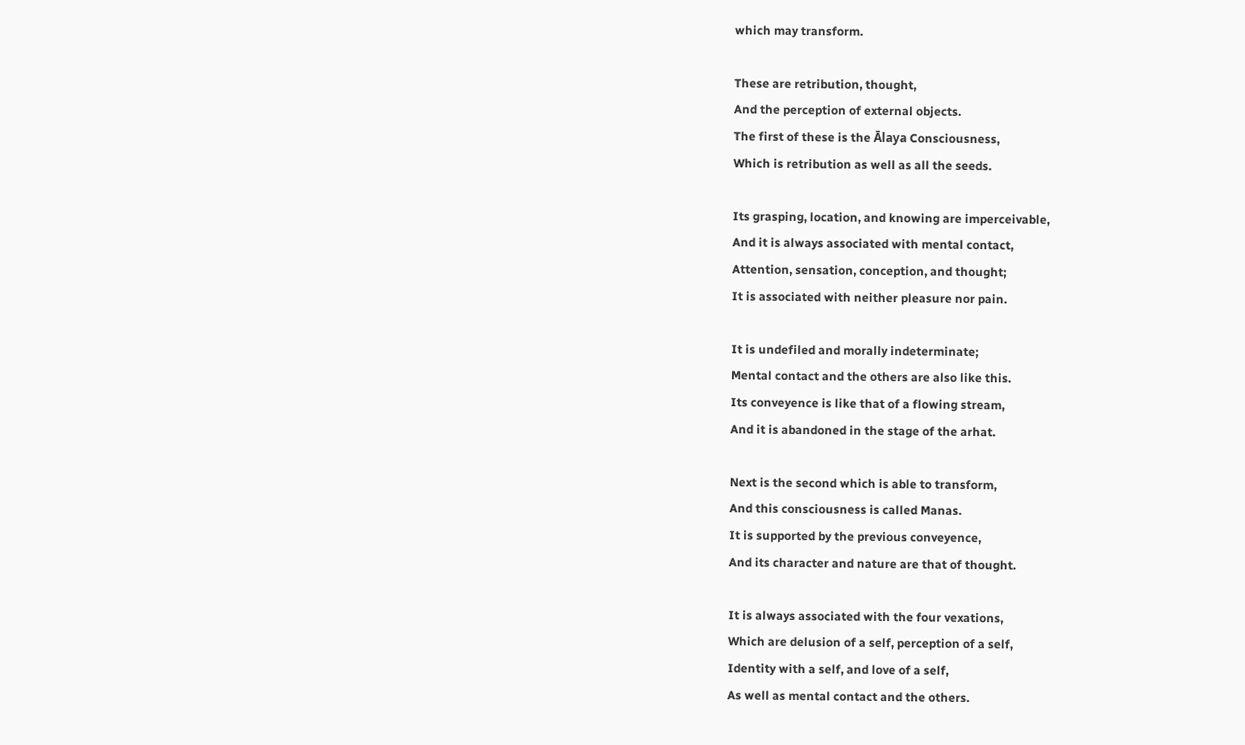which may transform.

These are retribution, thought,
And the perception of external objects.
The first of these is the Ālaya Consciousness,
Which is retribution as well as all the seeds.

Its grasping, location, and knowing are imperceivable,
And it is always associated with mental contact,
Attention, sensation, conception, and thought;
It is associated with neither pleasure nor pain.

It is undefiled and morally indeterminate;
Mental contact and the others are also like this.
Its conveyence is like that of a flowing stream,
And it is abandoned in the stage of the arhat.

Next is the second which is able to transform,
And this consciousness is called Manas.
It is supported by the previous conveyence,
And its character and nature are that of thought.

It is always associated with the four vexations,
Which are delusion of a self, perception of a self,
Identity with a self, and love of a self,
As well as mental contact and the others.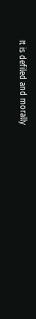It is defiled and morally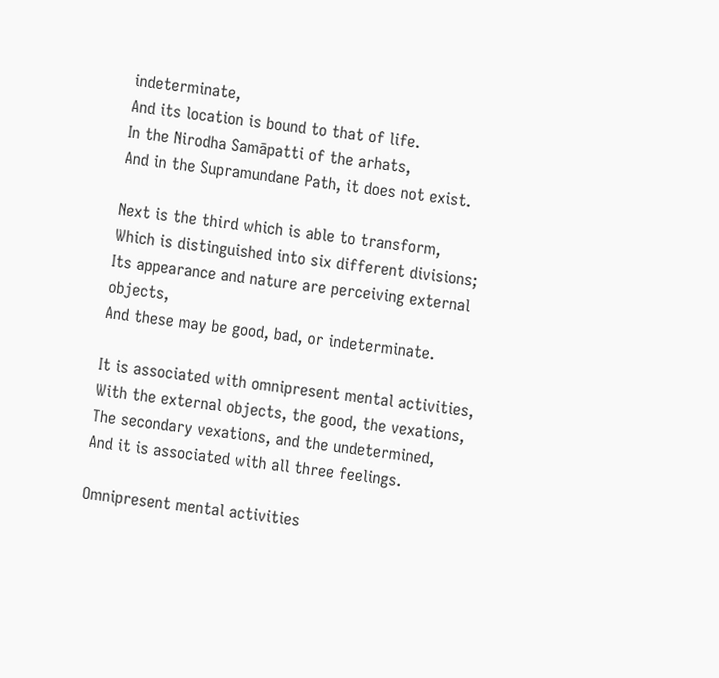indeterminate,
And its location is bound to that of life.
In the Nirodha Samāpatti of the arhats,
And in the Supramundane Path, it does not exist.

Next is the third which is able to transform,
Which is distinguished into six different divisions;
Its appearance and nature are perceiving external objects,
And these may be good, bad, or indeterminate.

It is associated with omnipresent mental activities,
With the external objects, the good, the vexations,
The secondary vexations, and the undetermined,
And it is associated with all three feelings.

Omnipresent mental activities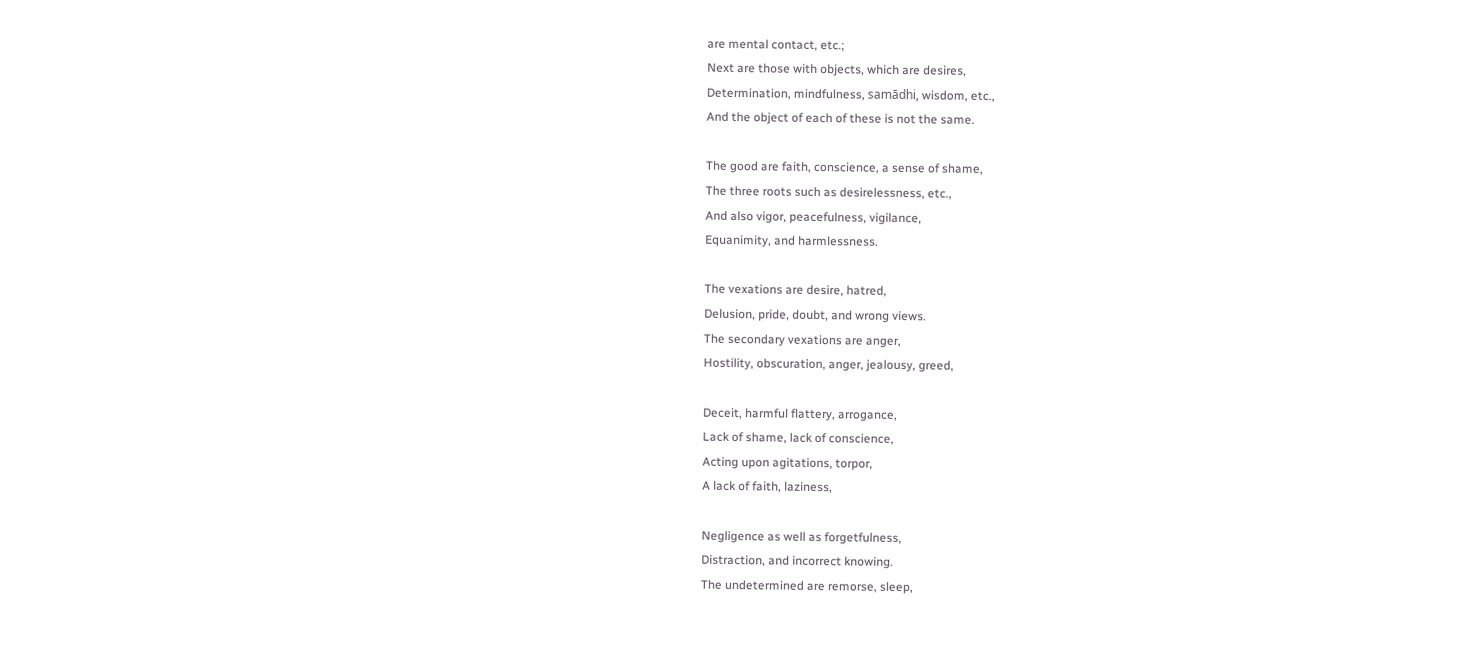are mental contact, etc.;
Next are those with objects, which are desires,
Determination, mindfulness, samādhi, wisdom, etc.,
And the object of each of these is not the same.

The good are faith, conscience, a sense of shame,
The three roots such as desirelessness, etc.,
And also vigor, peacefulness, vigilance,
Equanimity, and harmlessness.

The vexations are desire, hatred,
Delusion, pride, doubt, and wrong views.
The secondary vexations are anger,
Hostility, obscuration, anger, jealousy, greed,

Deceit, harmful flattery, arrogance,
Lack of shame, lack of conscience,
Acting upon agitations, torpor,
A lack of faith, laziness,

Negligence as well as forgetfulness,
Distraction, and incorrect knowing.
The undetermined are remorse, sleep,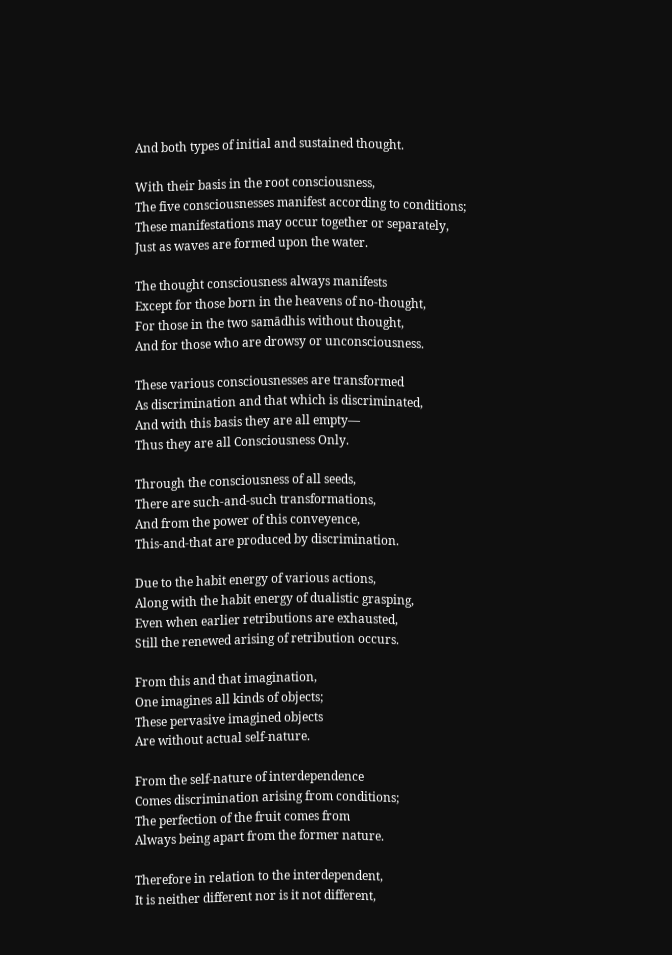And both types of initial and sustained thought.

With their basis in the root consciousness,
The five consciousnesses manifest according to conditions;
These manifestations may occur together or separately,
Just as waves are formed upon the water.

The thought consciousness always manifests
Except for those born in the heavens of no-thought,
For those in the two samādhis without thought,
And for those who are drowsy or unconsciousness.

These various consciousnesses are transformed
As discrimination and that which is discriminated,
And with this basis they are all empty—
Thus they are all Consciousness Only.

Through the consciousness of all seeds,
There are such-and-such transformations,
And from the power of this conveyence,
This-and-that are produced by discrimination.

Due to the habit energy of various actions,
Along with the habit energy of dualistic grasping,
Even when earlier retributions are exhausted,
Still the renewed arising of retribution occurs.

From this and that imagination,
One imagines all kinds of objects;
These pervasive imagined objects
Are without actual self-nature.

From the self-nature of interdependence
Comes discrimination arising from conditions;
The perfection of the fruit comes from
Always being apart from the former nature.

Therefore in relation to the interdependent,
It is neither different nor is it not different,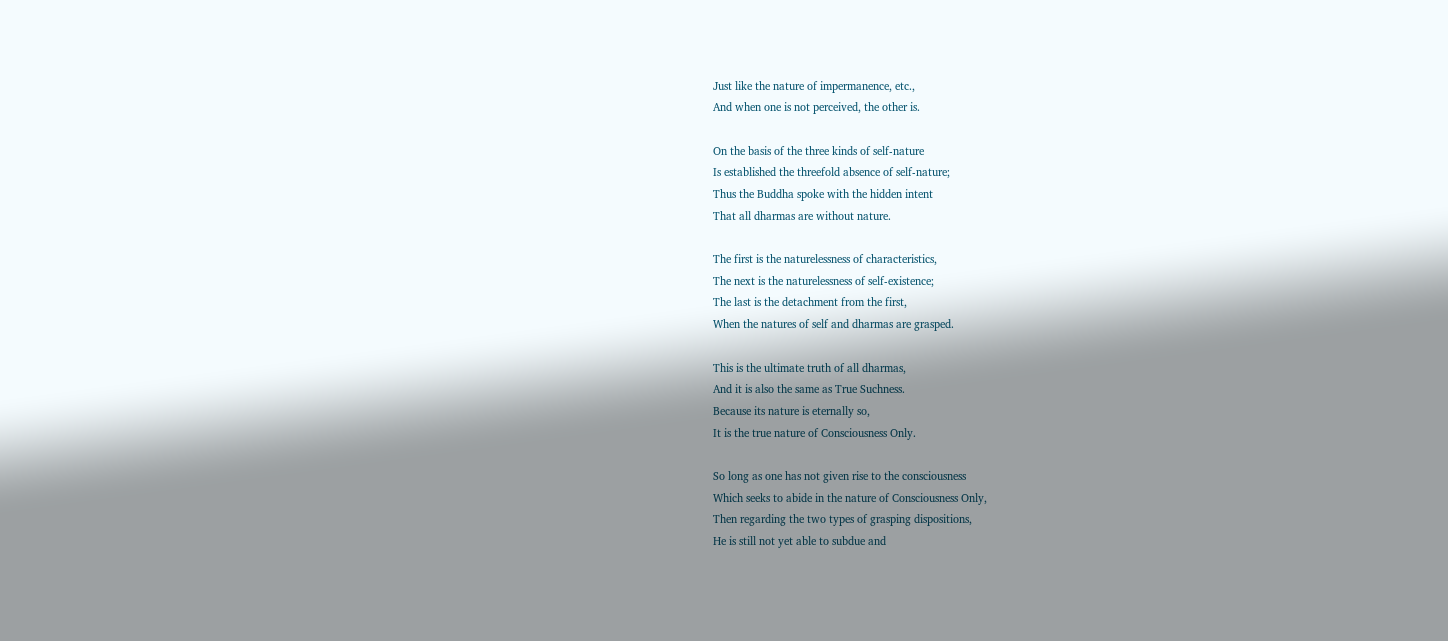Just like the nature of impermanence, etc.,
And when one is not perceived, the other is.

On the basis of the three kinds of self-nature
Is established the threefold absence of self-nature;
Thus the Buddha spoke with the hidden intent
That all dharmas are without nature.

The first is the naturelessness of characteristics,
The next is the naturelessness of self-existence;
The last is the detachment from the first,
When the natures of self and dharmas are grasped.

This is the ultimate truth of all dharmas,
And it is also the same as True Suchness.
Because its nature is eternally so,
It is the true nature of Consciousness Only.

So long as one has not given rise to the consciousness
Which seeks to abide in the nature of Consciousness Only,
Then regarding the two types of grasping dispositions,
He is still not yet able to subdue and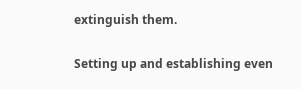extinguish them.

Setting up and establishing even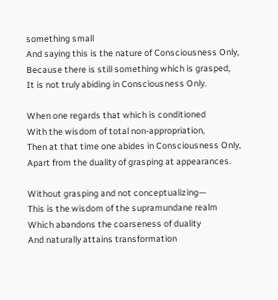something small
And saying this is the nature of Consciousness Only,
Because there is still something which is grasped,
It is not truly abiding in Consciousness Only.

When one regards that which is conditioned
With the wisdom of total non-appropriation,
Then at that time one abides in Consciousness Only,
Apart from the duality of grasping at appearances.

Without grasping and not conceptualizing—
This is the wisdom of the supramundane realm
Which abandons the coarseness of duality
And naturally attains transformation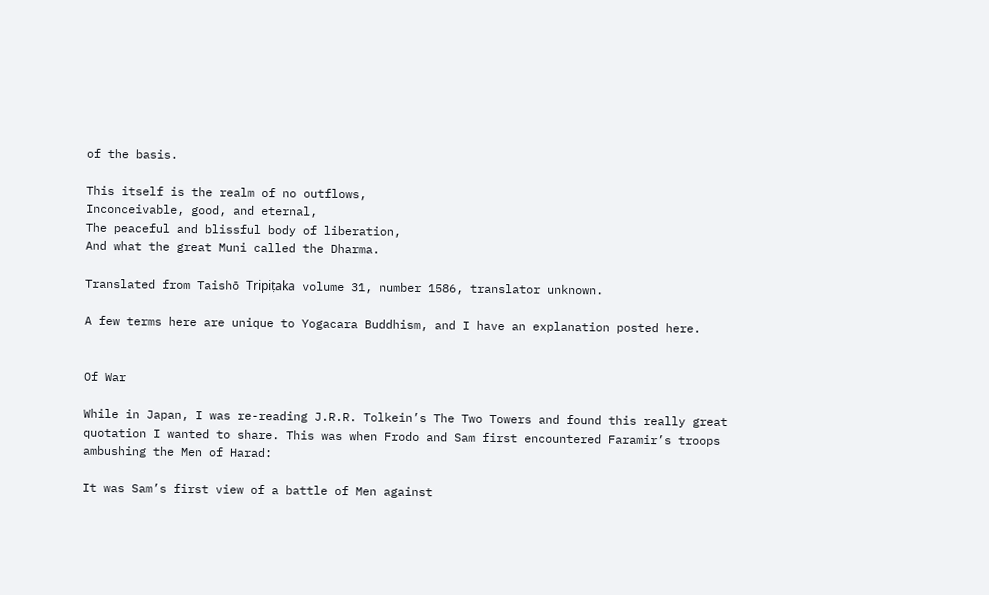of the basis.

This itself is the realm of no outflows,
Inconceivable, good, and eternal,
The peaceful and blissful body of liberation,
And what the great Muni called the Dharma.

Translated from Taishō Tripiṭaka volume 31, number 1586, translator unknown.

A few terms here are unique to Yogacara Buddhism, and I have an explanation posted here.


Of War

While in Japan, I was re-reading J.R.R. Tolkein’s The Two Towers and found this really great quotation I wanted to share. This was when Frodo and Sam first encountered Faramir’s troops ambushing the Men of Harad:

It was Sam’s first view of a battle of Men against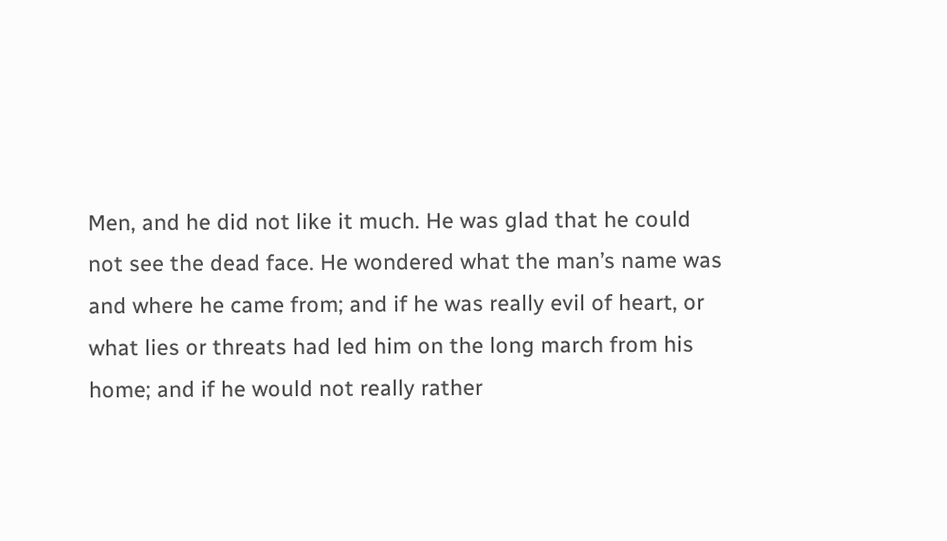Men, and he did not like it much. He was glad that he could not see the dead face. He wondered what the man’s name was and where he came from; and if he was really evil of heart, or what lies or threats had led him on the long march from his home; and if he would not really rather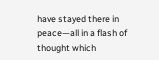have stayed there in peace—all in a flash of thought which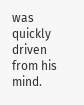was quickly driven from his mind.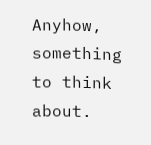Anyhow, something to think about.